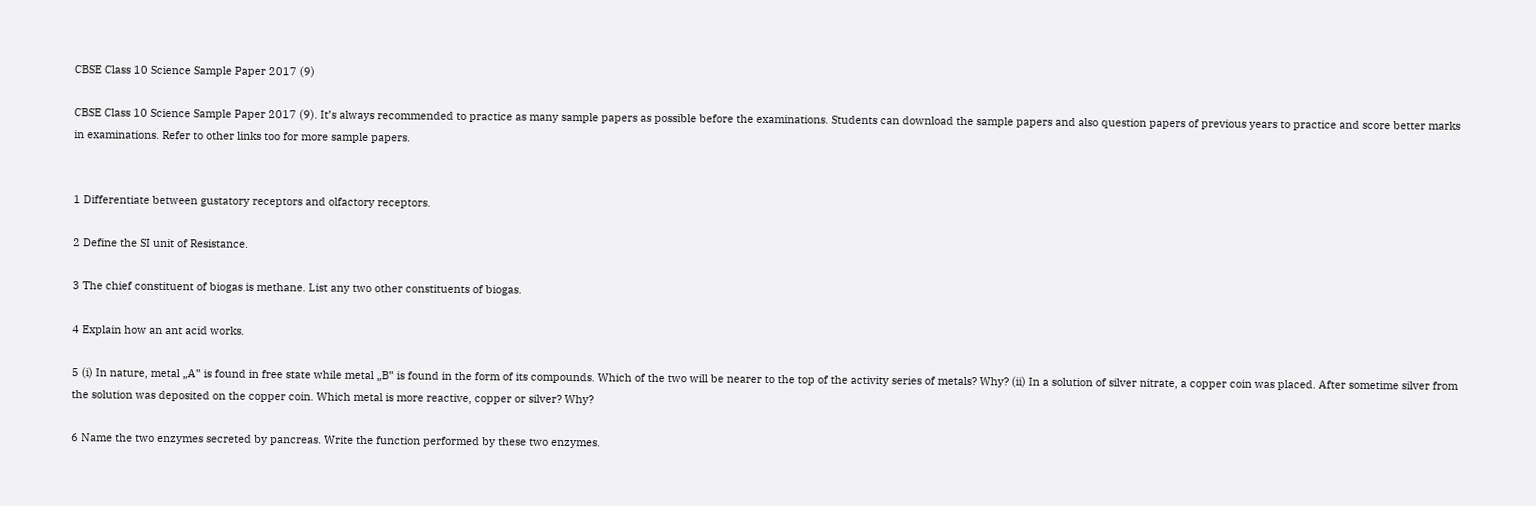CBSE Class 10 Science Sample Paper 2017 (9)

CBSE Class 10 Science Sample Paper 2017 (9). It’s always recommended to practice as many sample papers as possible before the examinations. Students can download the sample papers and also question papers of previous years to practice and score better marks in examinations. Refer to other links too for more sample papers.


1 Differentiate between gustatory receptors and olfactory receptors.

2 Define the SI unit of Resistance.

3 The chief constituent of biogas is methane. List any two other constituents of biogas.

4 Explain how an ant acid works.

5 (i) In nature, metal „A‟ is found in free state while metal „B‟ is found in the form of its compounds. Which of the two will be nearer to the top of the activity series of metals? Why? (ii) In a solution of silver nitrate, a copper coin was placed. After sometime silver from the solution was deposited on the copper coin. Which metal is more reactive, copper or silver? Why?

6 Name the two enzymes secreted by pancreas. Write the function performed by these two enzymes.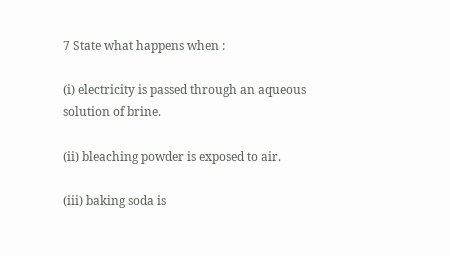7 State what happens when :

(i) electricity is passed through an aqueous solution of brine.

(ii) bleaching powder is exposed to air.

(iii) baking soda is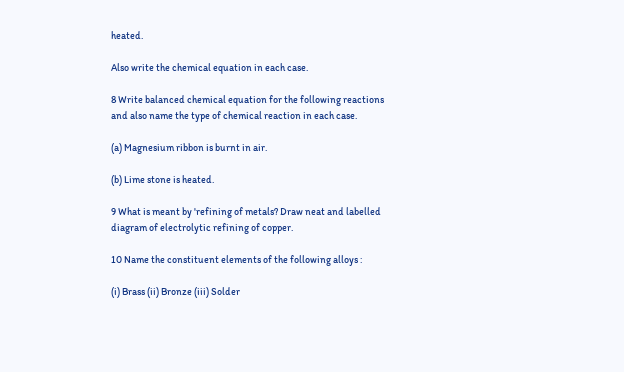heated.

Also write the chemical equation in each case.

8 Write balanced chemical equation for the following reactions and also name the type of chemical reaction in each case.

(a) Magnesium ribbon is burnt in air.

(b) Lime stone is heated.

9 What is meant by 'refining of metals? Draw neat and labelled diagram of electrolytic refining of copper.

10 Name the constituent elements of the following alloys :

(i) Brass (ii) Bronze (iii) Solder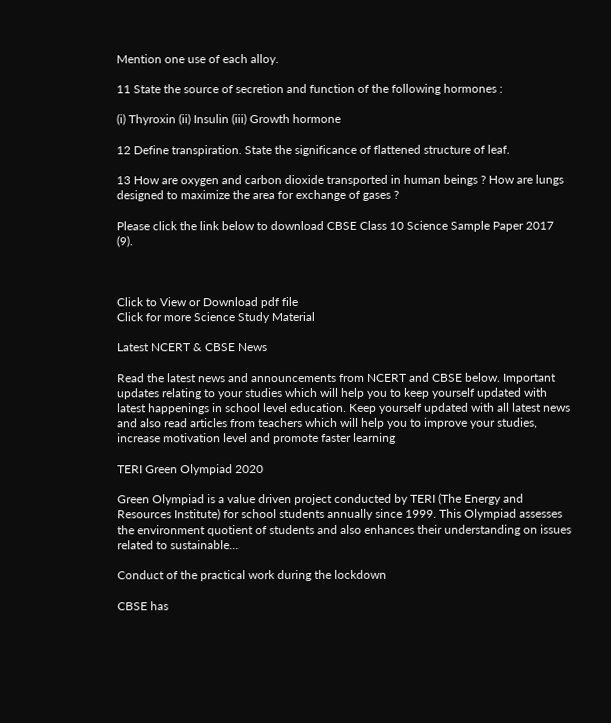Mention one use of each alloy.

11 State the source of secretion and function of the following hormones :

(i) Thyroxin (ii) Insulin (iii) Growth hormone

12 Define transpiration. State the significance of flattened structure of leaf.

13 How are oxygen and carbon dioxide transported in human beings ? How are lungs designed to maximize the area for exchange of gases ?

Please click the link below to download CBSE Class 10 Science Sample Paper 2017 (9).



Click to View or Download pdf file
Click for more Science Study Material

Latest NCERT & CBSE News

Read the latest news and announcements from NCERT and CBSE below. Important updates relating to your studies which will help you to keep yourself updated with latest happenings in school level education. Keep yourself updated with all latest news and also read articles from teachers which will help you to improve your studies, increase motivation level and promote faster learning

TERI Green Olympiad 2020

Green Olympiad is a value driven project conducted by TERI (The Energy and Resources Institute) for school students annually since 1999. This Olympiad assesses the environment quotient of students and also enhances their understanding on issues related to sustainable...

Conduct of the practical work during the lockdown

CBSE has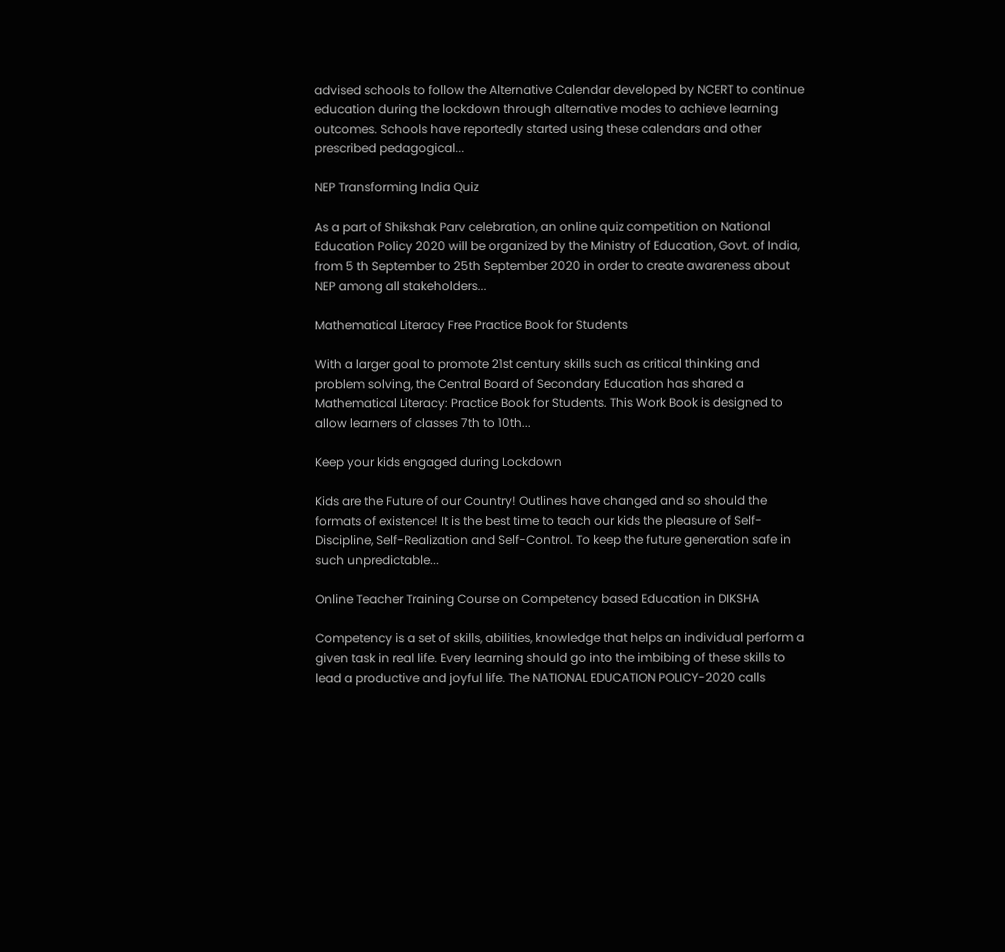advised schools to follow the Alternative Calendar developed by NCERT to continue education during the lockdown through alternative modes to achieve learning outcomes. Schools have reportedly started using these calendars and other prescribed pedagogical...

NEP Transforming India Quiz

As a part of Shikshak Parv celebration, an online quiz competition on National Education Policy 2020 will be organized by the Ministry of Education, Govt. of India, from 5 th September to 25th September 2020 in order to create awareness about NEP among all stakeholders...

Mathematical Literacy Free Practice Book for Students

With a larger goal to promote 21st century skills such as critical thinking and problem solving, the Central Board of Secondary Education has shared a Mathematical Literacy: Practice Book for Students. This Work Book is designed to allow learners of classes 7th to 10th...

Keep your kids engaged during Lockdown

Kids are the Future of our Country! Outlines have changed and so should the formats of existence! It is the best time to teach our kids the pleasure of Self-Discipline, Self-Realization and Self-Control. To keep the future generation safe in such unpredictable...

Online Teacher Training Course on Competency based Education in DIKSHA

Competency is a set of skills, abilities, knowledge that helps an individual perform a given task in real life. Every learning should go into the imbibing of these skills to lead a productive and joyful life. The NATIONAL EDUCATION POLICY-2020 calls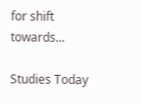for shift towards...

Studies Today